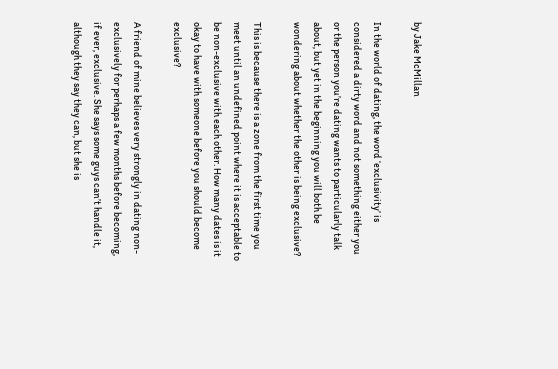by Jake McMillan

In the world of dating, the word ‘exclusivity’ is considered a dirty word and not something either you or the person you’re dating wants to particularly talk about, but yet in the beginning you will both be wondering about whether the other is being exclusive?

This is because there is a zone from the first time you meet until an undefined point where it is acceptable to be non-exclusive with each other. How many dates is it okay to have with someone before you should become exclusive?

A friend of mine believes very strongly in dating non-exclusively for perhaps a few months before becoming, if ever, exclusive. She says some guys can’t handle it, although they say they can, but she is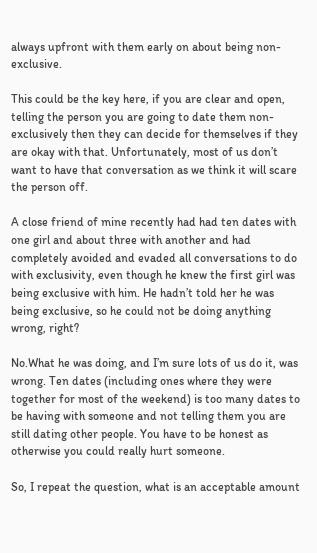always upfront with them early on about being non-exclusive.

This could be the key here, if you are clear and open, telling the person you are going to date them non-exclusively then they can decide for themselves if they are okay with that. Unfortunately, most of us don’t want to have that conversation as we think it will scare the person off.

A close friend of mine recently had had ten dates with one girl and about three with another and had completely avoided and evaded all conversations to do with exclusivity, even though he knew the first girl was being exclusive with him. He hadn’t told her he was being exclusive, so he could not be doing anything wrong, right?

No.What he was doing, and I’m sure lots of us do it, was wrong. Ten dates (including ones where they were together for most of the weekend) is too many dates to be having with someone and not telling them you are still dating other people. You have to be honest as otherwise you could really hurt someone.

So, I repeat the question, what is an acceptable amount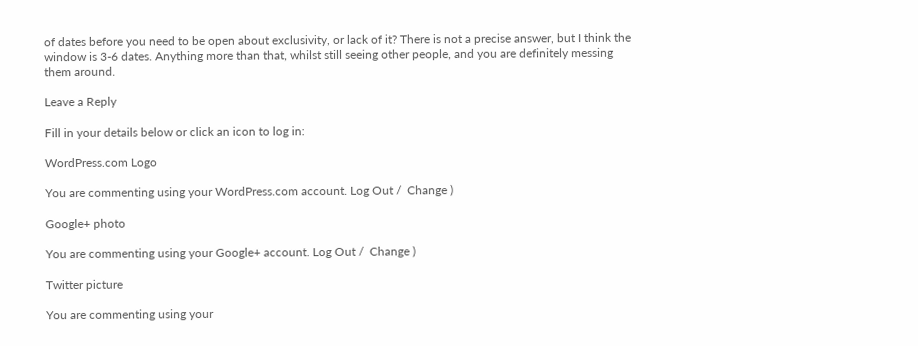of dates before you need to be open about exclusivity, or lack of it? There is not a precise answer, but I think the window is 3-6 dates. Anything more than that, whilst still seeing other people, and you are definitely messing them around.

Leave a Reply

Fill in your details below or click an icon to log in:

WordPress.com Logo

You are commenting using your WordPress.com account. Log Out /  Change )

Google+ photo

You are commenting using your Google+ account. Log Out /  Change )

Twitter picture

You are commenting using your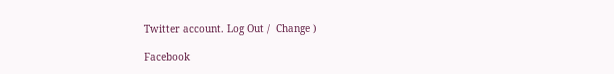Twitter account. Log Out /  Change )

Facebook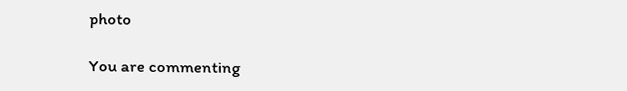photo

You are commenting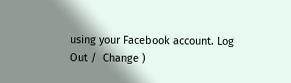using your Facebook account. Log Out /  Change )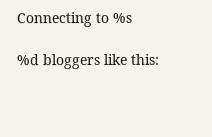Connecting to %s

%d bloggers like this: